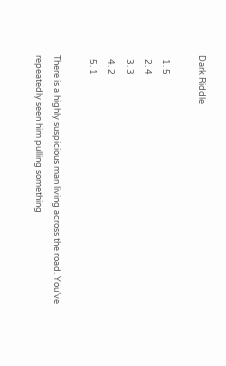Dark Riddle

  1. 5
  2. 4
  3. 3
  4. 2
  5. 1

There is a highly suspicious man living across the road. You’ve repeatedly seen him pulling something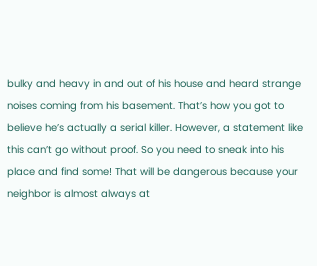bulky and heavy in and out of his house and heard strange noises coming from his basement. That’s how you got to believe he’s actually a serial killer. However, a statement like this can’t go without proof. So you need to sneak into his place and find some! That will be dangerous because your neighbor is almost always at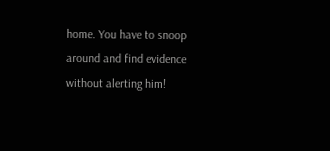home. You have to snoop around and find evidence without alerting him!